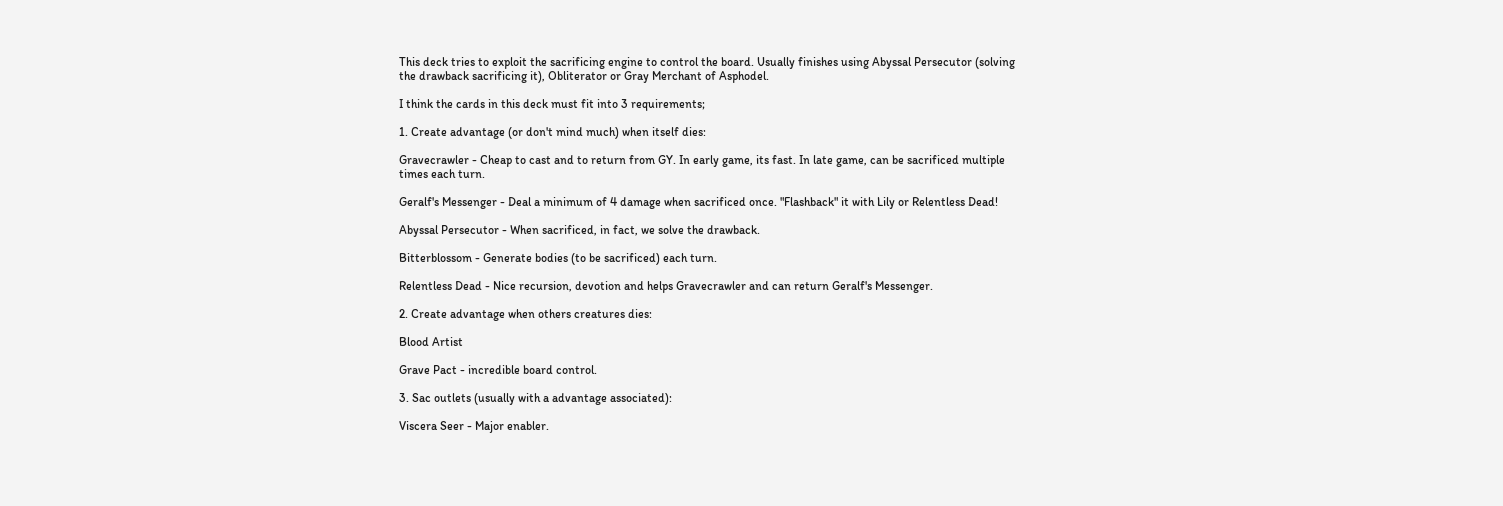This deck tries to exploit the sacrificing engine to control the board. Usually finishes using Abyssal Persecutor (solving the drawback sacrificing it), Obliterator or Gray Merchant of Asphodel.

I think the cards in this deck must fit into 3 requirements;

1. Create advantage (or don't mind much) when itself dies:

Gravecrawler - Cheap to cast and to return from GY. In early game, its fast. In late game, can be sacrificed multiple times each turn.

Geralf's Messenger - Deal a minimum of 4 damage when sacrificed once. "Flashback" it with Lily or Relentless Dead!

Abyssal Persecutor - When sacrificed, in fact, we solve the drawback.

Bitterblossom - Generate bodies (to be sacrificed) each turn.

Relentless Dead - Nice recursion, devotion and helps Gravecrawler and can return Geralf's Messenger.

2. Create advantage when others creatures dies:

Blood Artist

Grave Pact - incredible board control.

3. Sac outlets (usually with a advantage associated):

Viscera Seer - Major enabler.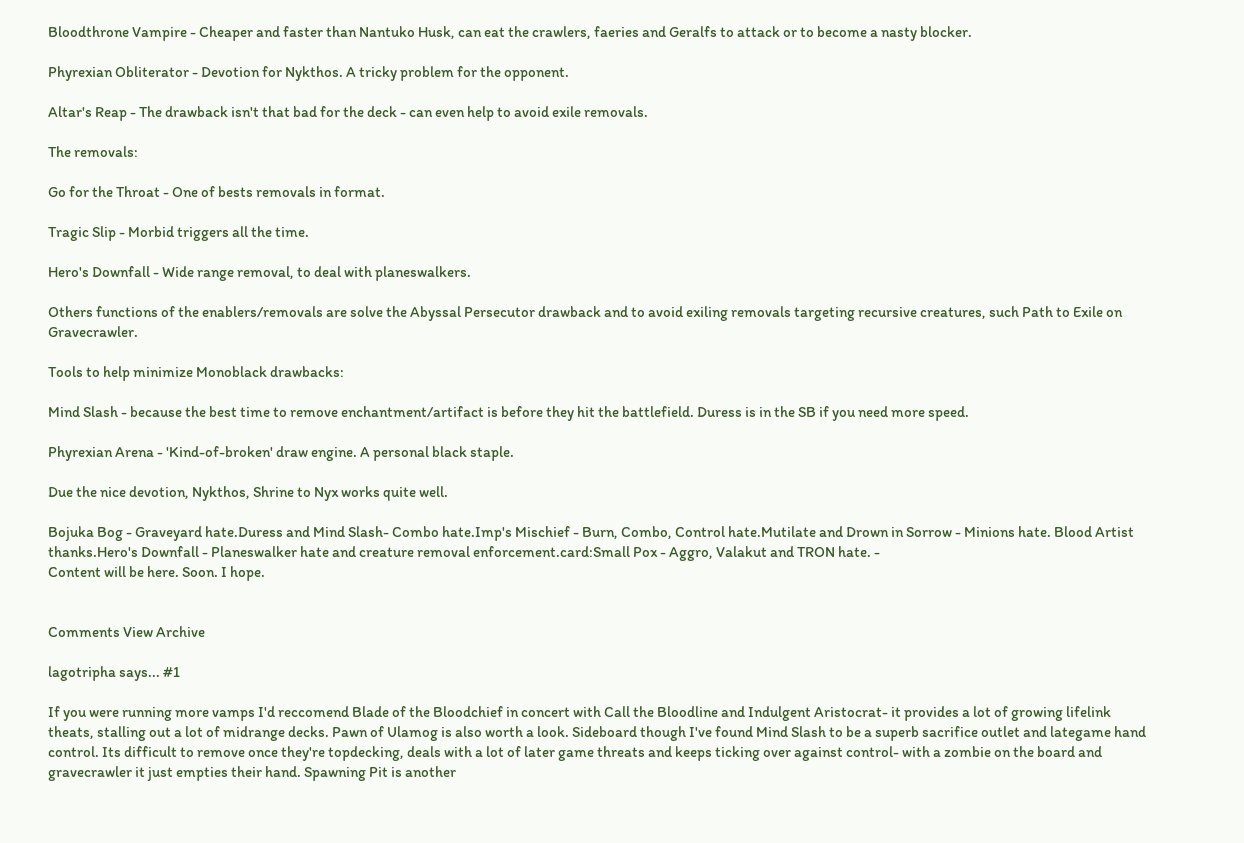Bloodthrone Vampire - Cheaper and faster than Nantuko Husk, can eat the crawlers, faeries and Geralfs to attack or to become a nasty blocker.

Phyrexian Obliterator - Devotion for Nykthos. A tricky problem for the opponent.

Altar's Reap - The drawback isn't that bad for the deck - can even help to avoid exile removals.

The removals:

Go for the Throat - One of bests removals in format.

Tragic Slip - Morbid triggers all the time.

Hero's Downfall - Wide range removal, to deal with planeswalkers.

Others functions of the enablers/removals are solve the Abyssal Persecutor drawback and to avoid exiling removals targeting recursive creatures, such Path to Exile on Gravecrawler.

Tools to help minimize Monoblack drawbacks:

Mind Slash - because the best time to remove enchantment/artifact is before they hit the battlefield. Duress is in the SB if you need more speed.

Phyrexian Arena - 'Kind-of-broken' draw engine. A personal black staple.

Due the nice devotion, Nykthos, Shrine to Nyx works quite well.

Bojuka Bog - Graveyard hate.Duress and Mind Slash- Combo hate.Imp's Mischief - Burn, Combo, Control hate.Mutilate and Drown in Sorrow - Minions hate. Blood Artist thanks.Hero's Downfall - Planeswalker hate and creature removal enforcement.card:Small Pox - Aggro, Valakut and TRON hate. -
Content will be here. Soon. I hope.


Comments View Archive

lagotripha says... #1

If you were running more vamps I'd reccomend Blade of the Bloodchief in concert with Call the Bloodline and Indulgent Aristocrat- it provides a lot of growing lifelink theats, stalling out a lot of midrange decks. Pawn of Ulamog is also worth a look. Sideboard though I've found Mind Slash to be a superb sacrifice outlet and lategame hand control. Its difficult to remove once they're topdecking, deals with a lot of later game threats and keeps ticking over against control- with a zombie on the board and gravecrawler it just empties their hand. Spawning Pit is another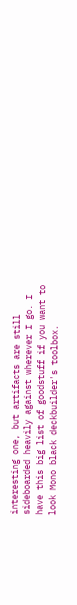interesting one, but artifacts are still sideboarded heavily against wherever I go. I have this big list of goodstuff if you want to look Mono black deckbuilder's toolbox.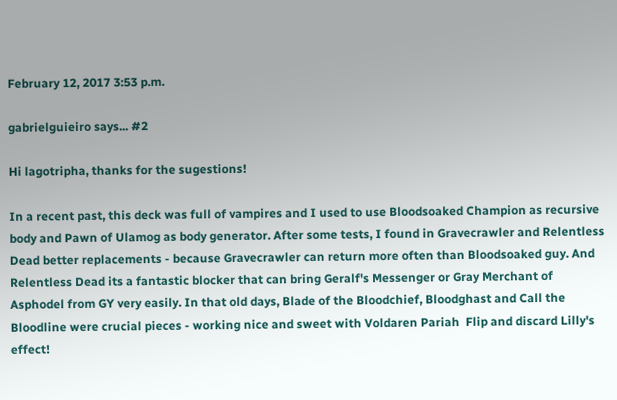February 12, 2017 3:53 p.m.

gabrielguieiro says... #2

Hi lagotripha, thanks for the sugestions!

In a recent past, this deck was full of vampires and I used to use Bloodsoaked Champion as recursive body and Pawn of Ulamog as body generator. After some tests, I found in Gravecrawler and Relentless Dead better replacements - because Gravecrawler can return more often than Bloodsoaked guy. And Relentless Dead its a fantastic blocker that can bring Geralf's Messenger or Gray Merchant of Asphodel from GY very easily. In that old days, Blade of the Bloodchief, Bloodghast and Call the Bloodline were crucial pieces - working nice and sweet with Voldaren Pariah  Flip and discard Lilly's effect!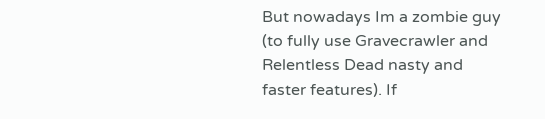But nowadays Im a zombie guy (to fully use Gravecrawler and Relentless Dead nasty and faster features). If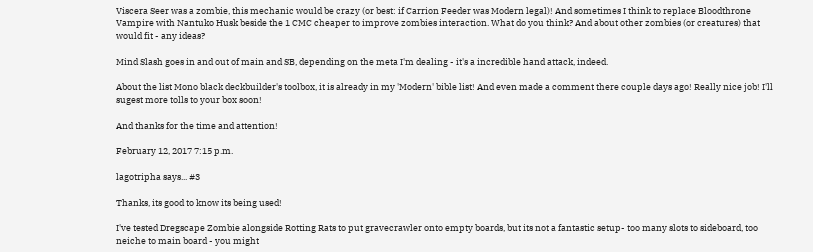Viscera Seer was a zombie, this mechanic would be crazy (or best: if Carrion Feeder was Modern legal)! And sometimes I think to replace Bloodthrone Vampire with Nantuko Husk beside the 1 CMC cheaper to improve zombies interaction. What do you think? And about other zombies (or creatures) that would fit - any ideas?

Mind Slash goes in and out of main and SB, depending on the meta I'm dealing - it's a incredible hand attack, indeed.

About the list Mono black deckbuilder's toolbox, it is already in my 'Modern' bible list! And even made a comment there couple days ago! Really nice job! I'll sugest more tolls to your box soon!

And thanks for the time and attention!

February 12, 2017 7:15 p.m.

lagotripha says... #3

Thanks, its good to know its being used!

I've tested Dregscape Zombie alongside Rotting Rats to put gravecrawler onto empty boards, but its not a fantastic setup- too many slots to sideboard, too neiche to main board - you might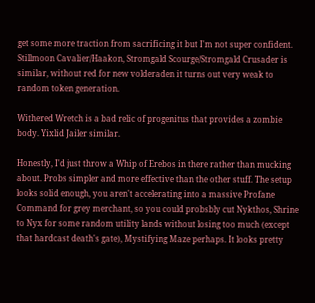get some more traction from sacrificing it but I'm not super confident. Stillmoon Cavalier/Haakon, Stromgald Scourge/Stromgald Crusader is similar, without red for new volderaden it turns out very weak to random token generation.

Withered Wretch is a bad relic of progenitus that provides a zombie body. Yixlid Jailer similar.

Honestly, I'd just throw a Whip of Erebos in there rather than mucking about. Probs simpler and more effective than the other stuff. The setup looks solid enough, you aren't accelerating into a massive Profane Command for grey merchant, so you could probsbly cut Nykthos, Shrine to Nyx for some random utility lands without losing too much (except that hardcast death's gate), Mystifying Maze perhaps. It looks pretty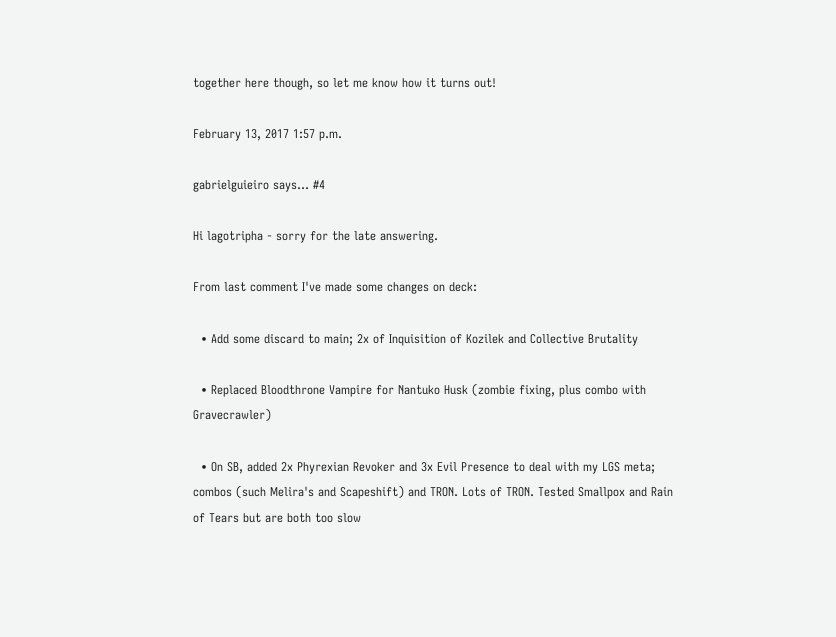together here though, so let me know how it turns out!

February 13, 2017 1:57 p.m.

gabrielguieiro says... #4

Hi lagotripha - sorry for the late answering.

From last comment I've made some changes on deck:

  • Add some discard to main; 2x of Inquisition of Kozilek and Collective Brutality

  • Replaced Bloodthrone Vampire for Nantuko Husk (zombie fixing, plus combo with Gravecrawler)

  • On SB, added 2x Phyrexian Revoker and 3x Evil Presence to deal with my LGS meta; combos (such Melira's and Scapeshift) and TRON. Lots of TRON. Tested Smallpox and Rain of Tears but are both too slow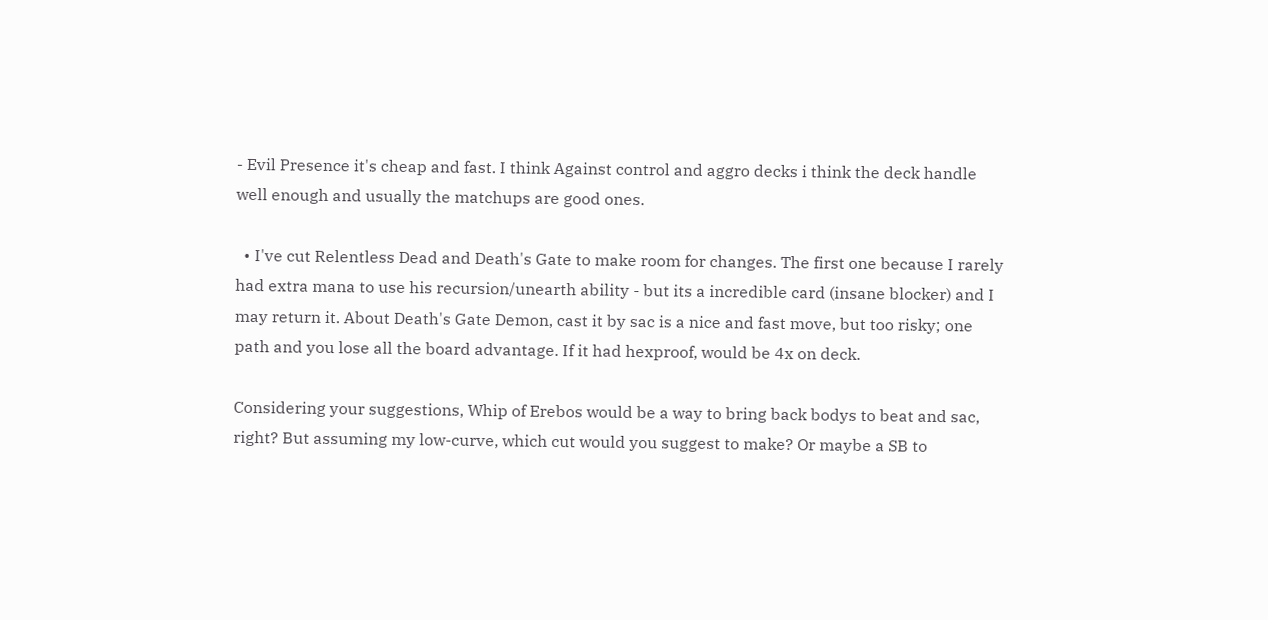- Evil Presence it's cheap and fast. I think Against control and aggro decks i think the deck handle well enough and usually the matchups are good ones.

  • I've cut Relentless Dead and Death's Gate to make room for changes. The first one because I rarely had extra mana to use his recursion/unearth ability - but its a incredible card (insane blocker) and I may return it. About Death's Gate Demon, cast it by sac is a nice and fast move, but too risky; one path and you lose all the board advantage. If it had hexproof, would be 4x on deck.

Considering your suggestions, Whip of Erebos would be a way to bring back bodys to beat and sac, right? But assuming my low-curve, which cut would you suggest to make? Or maybe a SB to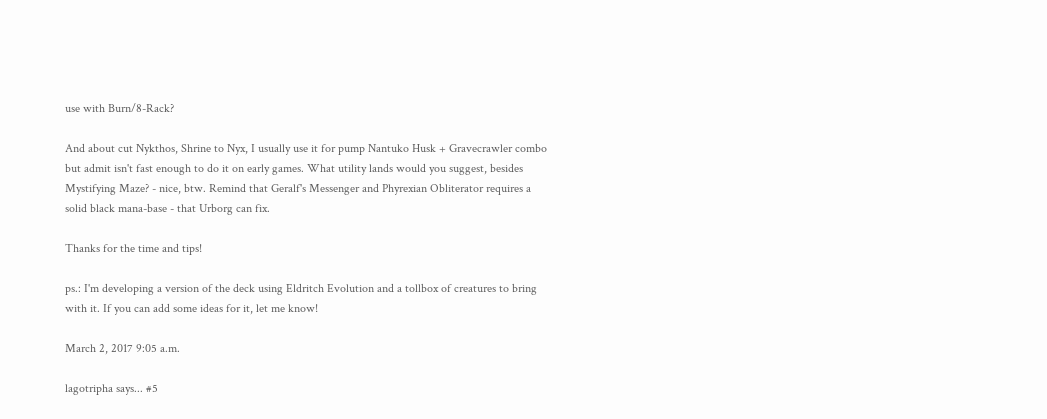use with Burn/8-Rack?

And about cut Nykthos, Shrine to Nyx, I usually use it for pump Nantuko Husk + Gravecrawler combo but admit isn't fast enough to do it on early games. What utility lands would you suggest, besides Mystifying Maze? - nice, btw. Remind that Geralf's Messenger and Phyrexian Obliterator requires a solid black mana-base - that Urborg can fix.

Thanks for the time and tips!

ps.: I'm developing a version of the deck using Eldritch Evolution and a tollbox of creatures to bring with it. If you can add some ideas for it, let me know!

March 2, 2017 9:05 a.m.

lagotripha says... #5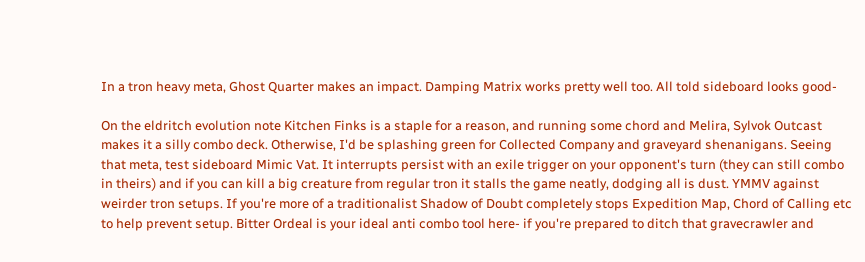In a tron heavy meta, Ghost Quarter makes an impact. Damping Matrix works pretty well too. All told sideboard looks good-

On the eldritch evolution note Kitchen Finks is a staple for a reason, and running some chord and Melira, Sylvok Outcast makes it a silly combo deck. Otherwise, I'd be splashing green for Collected Company and graveyard shenanigans. Seeing that meta, test sideboard Mimic Vat. It interrupts persist with an exile trigger on your opponent's turn (they can still combo in theirs) and if you can kill a big creature from regular tron it stalls the game neatly, dodging all is dust. YMMV against weirder tron setups. If you're more of a traditionalist Shadow of Doubt completely stops Expedition Map, Chord of Calling etc to help prevent setup. Bitter Ordeal is your ideal anti combo tool here- if you're prepared to ditch that gravecrawler and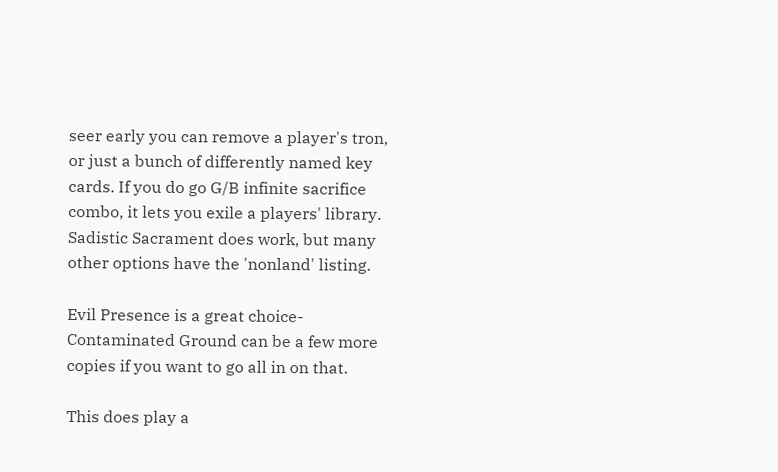seer early you can remove a player's tron, or just a bunch of differently named key cards. If you do go G/B infinite sacrifice combo, it lets you exile a players' library. Sadistic Sacrament does work, but many other options have the 'nonland' listing.

Evil Presence is a great choice- Contaminated Ground can be a few more copies if you want to go all in on that.

This does play a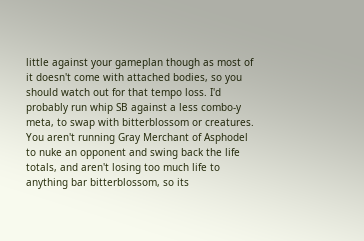little against your gameplan though as most of it doesn't come with attached bodies, so you should watch out for that tempo loss. I'd probably run whip SB against a less combo-y meta, to swap with bitterblossom or creatures. You aren't running Gray Merchant of Asphodel to nuke an opponent and swing back the life totals, and aren't losing too much life to anything bar bitterblossom, so its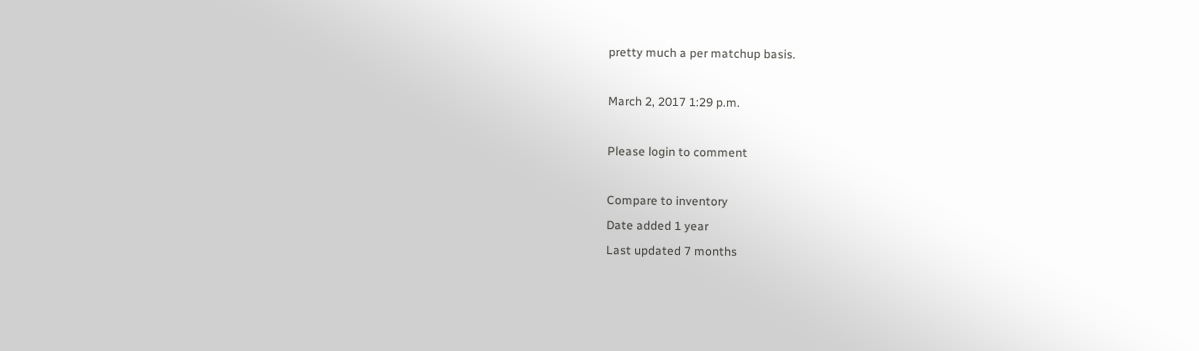pretty much a per matchup basis.

March 2, 2017 1:29 p.m.

Please login to comment

Compare to inventory
Date added 1 year
Last updated 7 months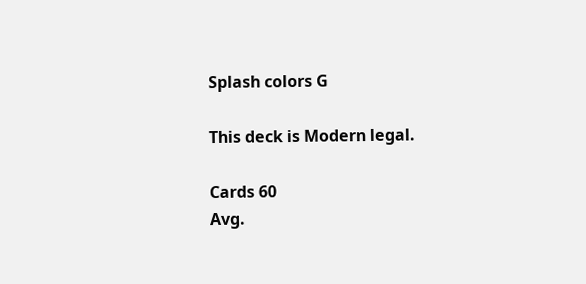Splash colors G

This deck is Modern legal.

Cards 60
Avg.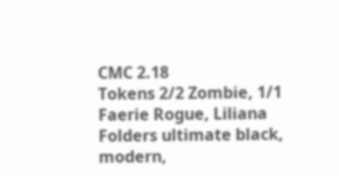CMC 2.18
Tokens 2/2 Zombie, 1/1 Faerie Rogue, Liliana
Folders ultimate black, modern,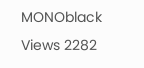MONOblack
Views 2282